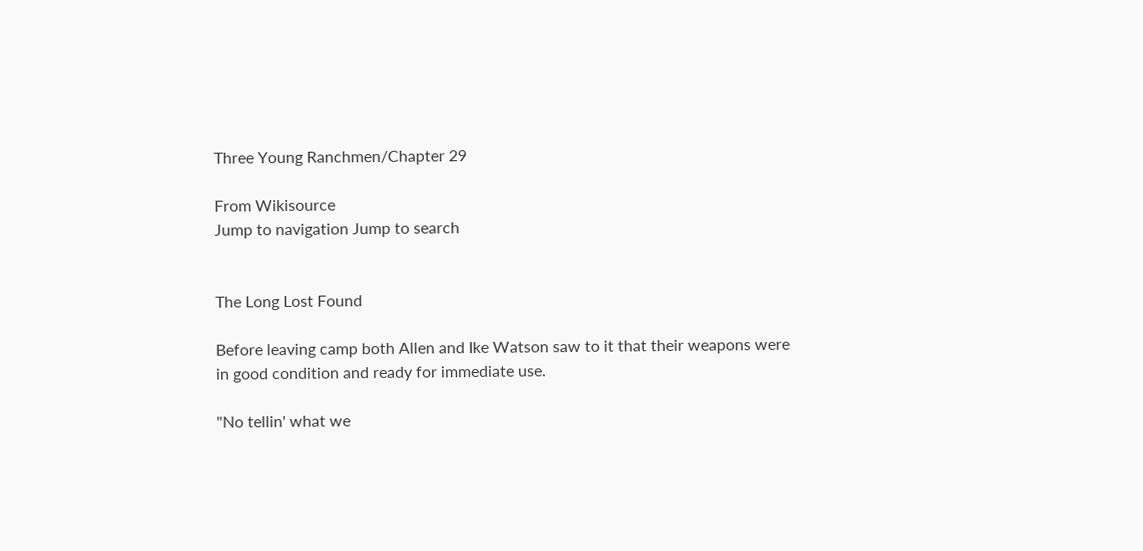Three Young Ranchmen/Chapter 29

From Wikisource
Jump to navigation Jump to search


The Long Lost Found

Before leaving camp both Allen and Ike Watson saw to it that their weapons were in good condition and ready for immediate use.

"No tellin' what we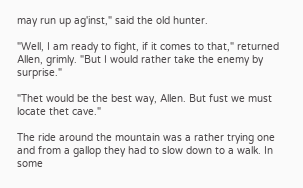may run up ag'inst," said the old hunter.

"Well, I am ready to fight, if it comes to that," returned Allen, grimly. "But I would rather take the enemy by surprise."

"Thet would be the best way, Allen. But fust we must locate thet cave."

The ride around the mountain was a rather trying one and from a gallop they had to slow down to a walk. In some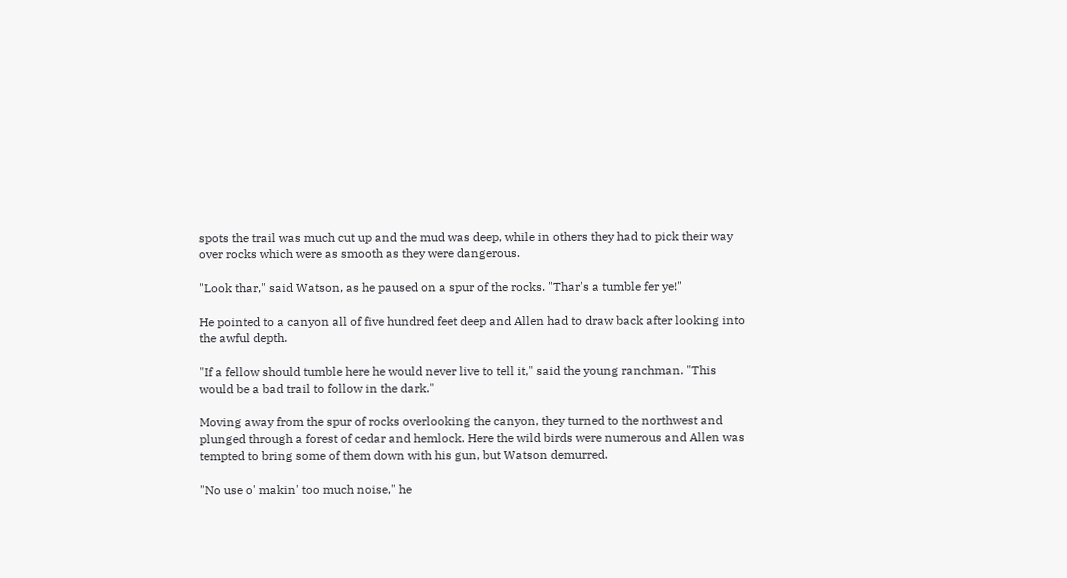spots the trail was much cut up and the mud was deep, while in others they had to pick their way over rocks which were as smooth as they were dangerous.

"Look thar," said Watson, as he paused on a spur of the rocks. "Thar's a tumble fer ye!"

He pointed to a canyon all of five hundred feet deep and Allen had to draw back after looking into the awful depth.

"If a fellow should tumble here he would never live to tell it," said the young ranchman. "This would be a bad trail to follow in the dark."

Moving away from the spur of rocks overlooking the canyon, they turned to the northwest and plunged through a forest of cedar and hemlock. Here the wild birds were numerous and Allen was tempted to bring some of them down with his gun, but Watson demurred.

"No use o' makin' too much noise," he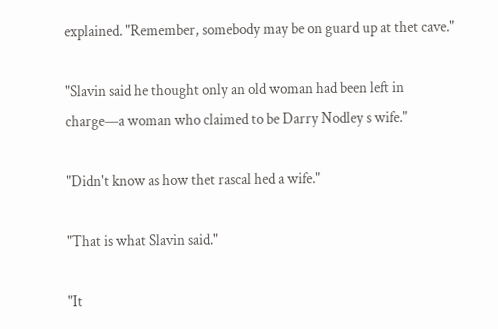explained. "Remember, somebody may be on guard up at thet cave."

"Slavin said he thought only an old woman had been left in charge—a woman who claimed to be Darry Nodley s wife."

"Didn't know as how thet rascal hed a wife."

"That is what Slavin said."

"It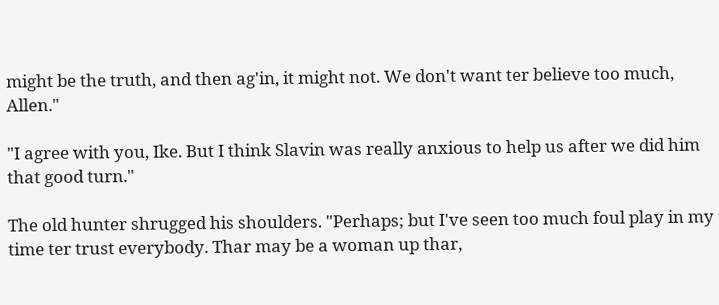might be the truth, and then ag'in, it might not. We don't want ter believe too much, Allen."

"I agree with you, Ike. But I think Slavin was really anxious to help us after we did him that good turn."

The old hunter shrugged his shoulders. "Perhaps; but I've seen too much foul play in my time ter trust everybody. Thar may be a woman up thar,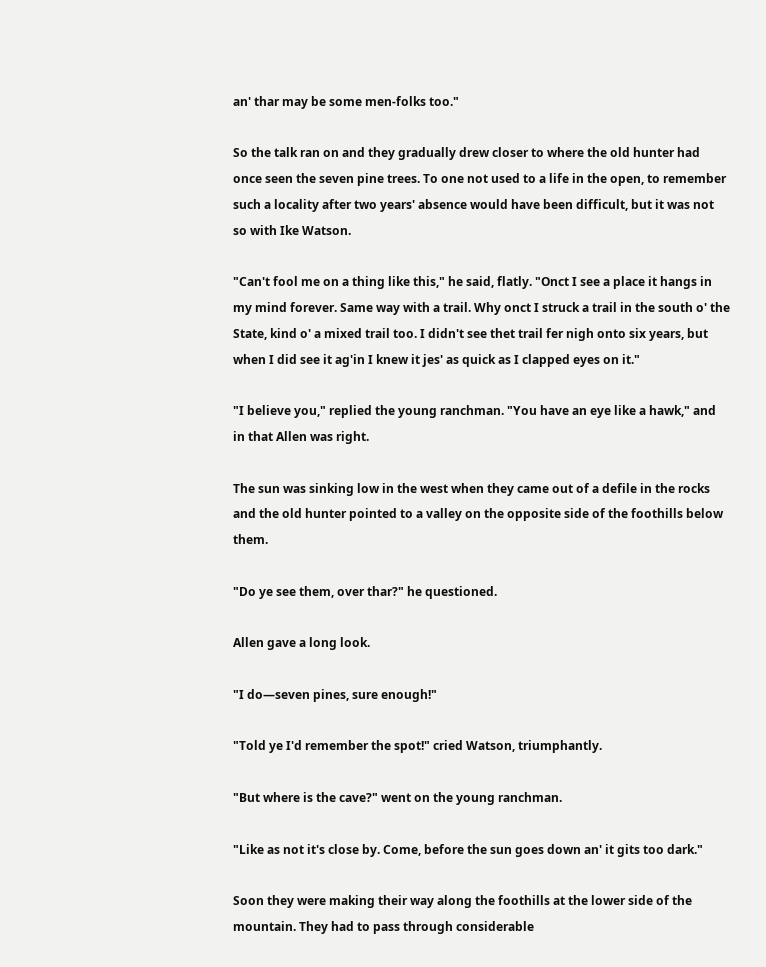an' thar may be some men-folks too."

So the talk ran on and they gradually drew closer to where the old hunter had once seen the seven pine trees. To one not used to a life in the open, to remember such a locality after two years' absence would have been difficult, but it was not so with Ike Watson.

"Can't fool me on a thing like this," he said, flatly. "Onct I see a place it hangs in my mind forever. Same way with a trail. Why onct I struck a trail in the south o' the State, kind o' a mixed trail too. I didn't see thet trail fer nigh onto six years, but when I did see it ag'in I knew it jes' as quick as I clapped eyes on it."

"I believe you," replied the young ranchman. "You have an eye like a hawk," and in that Allen was right.

The sun was sinking low in the west when they came out of a defile in the rocks and the old hunter pointed to a valley on the opposite side of the foothills below them.

"Do ye see them, over thar?" he questioned.

Allen gave a long look.

"I do—seven pines, sure enough!"

"Told ye I'd remember the spot!" cried Watson, triumphantly.

"But where is the cave?" went on the young ranchman.

"Like as not it's close by. Come, before the sun goes down an' it gits too dark."

Soon they were making their way along the foothills at the lower side of the mountain. They had to pass through considerable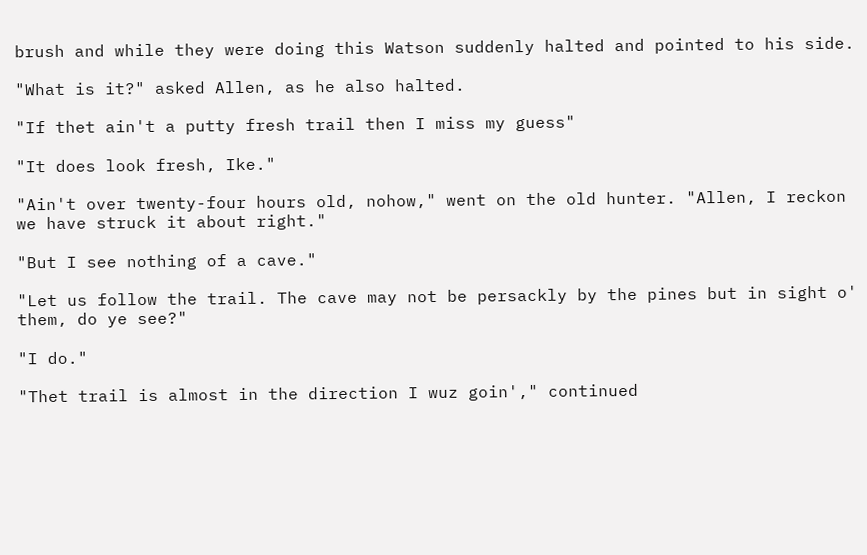brush and while they were doing this Watson suddenly halted and pointed to his side.

"What is it?" asked Allen, as he also halted.

"If thet ain't a putty fresh trail then I miss my guess"

"It does look fresh, Ike."

"Ain't over twenty-four hours old, nohow," went on the old hunter. "Allen, I reckon we have struck it about right."

"But I see nothing of a cave."

"Let us follow the trail. The cave may not be persackly by the pines but in sight o' them, do ye see?"

"I do."

"Thet trail is almost in the direction I wuz goin'," continued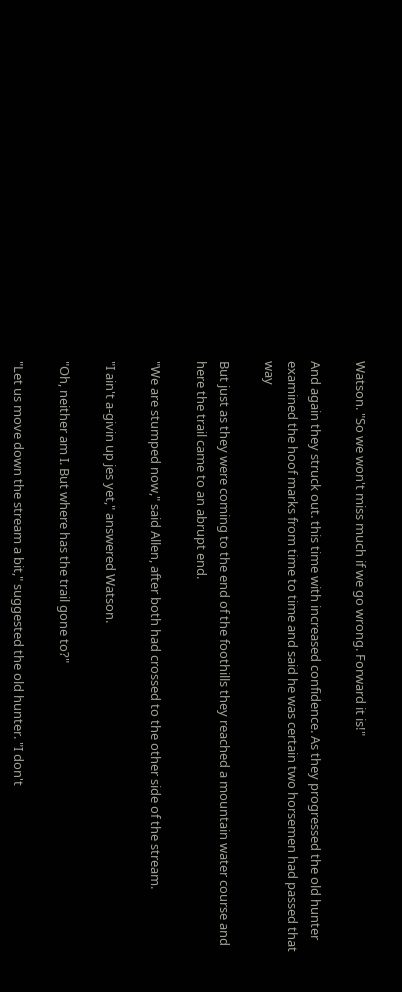Watson. "So we won't miss much if we go wrong. Forward it is!"

And again they struck out. this time with increased confidence. As they progressed the old hunter examined the hoof marks from time to time and said he was certain two horsemen had passed that way

But just as they were coming to the end of the foothills they reached a mountain water course and here the trail came to an abrupt end.

"We are stumped now," said Allen, after both had crossed to the other side of the stream.

"I ain't a-givin up jes yet," answered Watson.

"Oh, neither am I. But where has the trail gone to?"

"Let us move down the stream a bit," suggested the old hunter. "I don't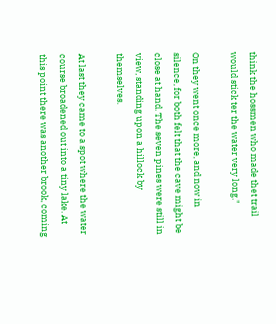think the hossmen who made thet trail would stick ter the water very long."

On they went once more, and now in silence, for both felt that the cave might be close at hand. The seven pines were still in view, standing upon a hillock by themselves.

At last they came to a spot where the water course broadened out into a tiny lake. At this point there was another brook, coming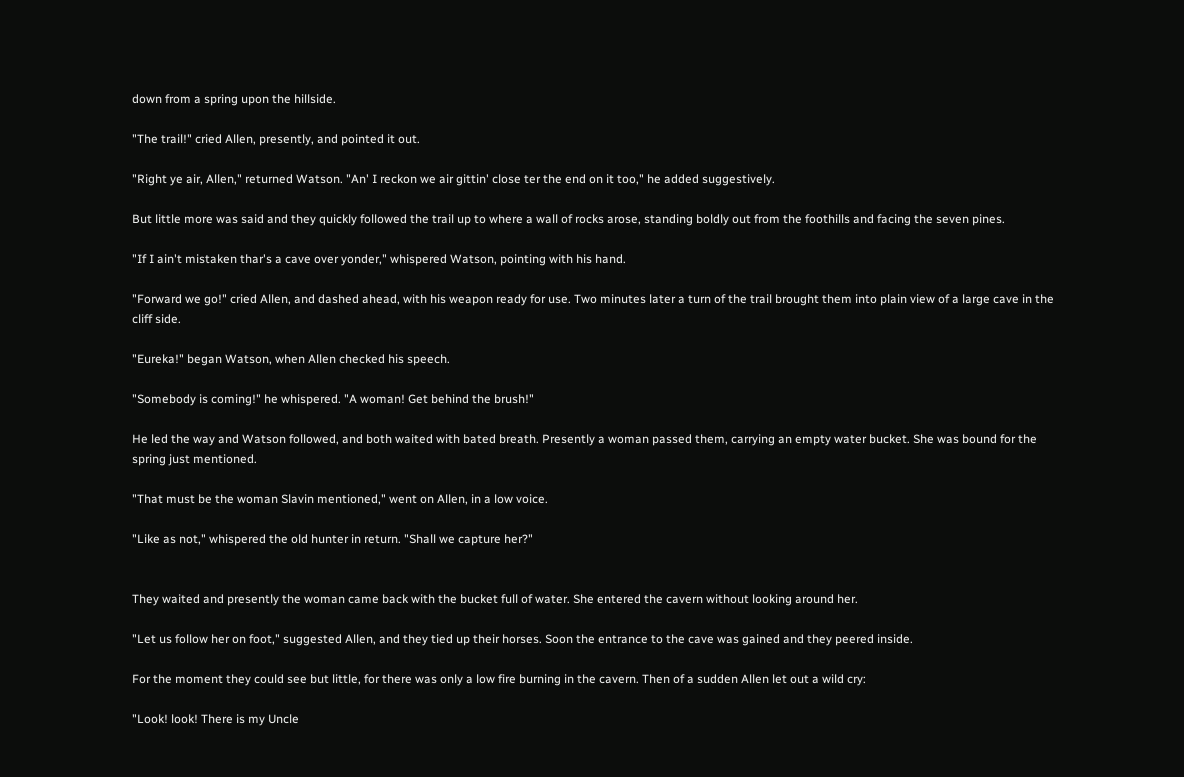down from a spring upon the hillside.

"The trail!" cried Allen, presently, and pointed it out.

"Right ye air, Allen," returned Watson. "An' I reckon we air gittin' close ter the end on it too," he added suggestively.

But little more was said and they quickly followed the trail up to where a wall of rocks arose, standing boldly out from the foothills and facing the seven pines.

"If I ain't mistaken thar's a cave over yonder," whispered Watson, pointing with his hand.

"Forward we go!" cried Allen, and dashed ahead, with his weapon ready for use. Two minutes later a turn of the trail brought them into plain view of a large cave in the cliff side.

"Eureka!" began Watson, when Allen checked his speech.

"Somebody is coming!" he whispered. "A woman! Get behind the brush!"

He led the way and Watson followed, and both waited with bated breath. Presently a woman passed them, carrying an empty water bucket. She was bound for the spring just mentioned.

"That must be the woman Slavin mentioned," went on Allen, in a low voice.

"Like as not," whispered the old hunter in return. "Shall we capture her?"


They waited and presently the woman came back with the bucket full of water. She entered the cavern without looking around her.

"Let us follow her on foot," suggested Allen, and they tied up their horses. Soon the entrance to the cave was gained and they peered inside.

For the moment they could see but little, for there was only a low fire burning in the cavern. Then of a sudden Allen let out a wild cry:

"Look! look! There is my Uncle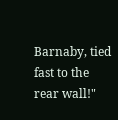Barnaby, tied fast to the rear wall!"